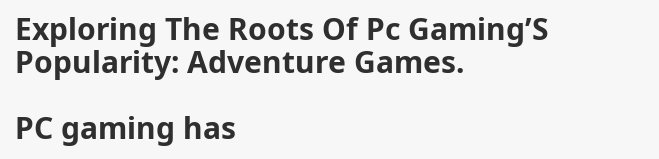Exploring The Roots Of Pc Gaming’S Popularity: Adventure Games.

PC gaming has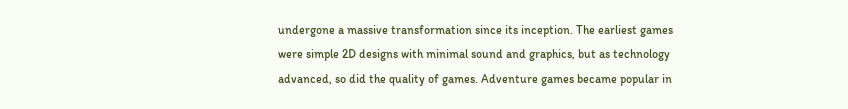undergone a massive transformation since its inception. The earliest games were simple 2D designs with minimal sound and graphics, but as technology advanced, so did the quality of games. Adventure games became popular in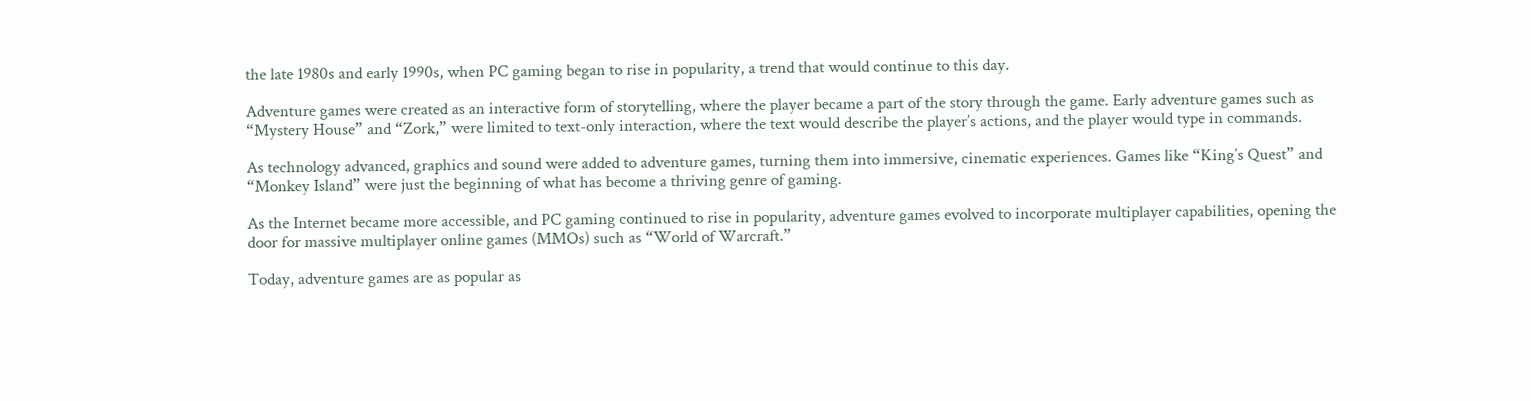the late 1980s and early 1990s, when PC gaming began to rise in popularity, a trend that would continue to this day.

Adventure games were created as an interactive form of storytelling, where the player became a part of the story through the game. Early adventure games such as “Mystery House” and “Zork,” were limited to text-only interaction, where the text would describe the player’s actions, and the player would type in commands.

As technology advanced, graphics and sound were added to adventure games, turning them into immersive, cinematic experiences. Games like “King’s Quest” and “Monkey Island” were just the beginning of what has become a thriving genre of gaming.

As the Internet became more accessible, and PC gaming continued to rise in popularity, adventure games evolved to incorporate multiplayer capabilities, opening the door for massive multiplayer online games (MMOs) such as “World of Warcraft.”

Today, adventure games are as popular as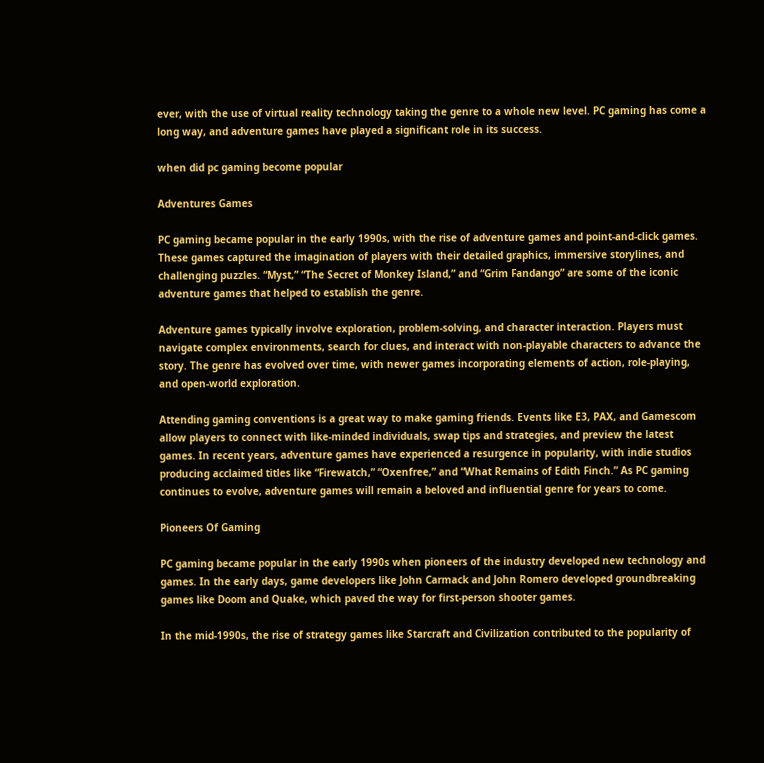ever, with the use of virtual reality technology taking the genre to a whole new level. PC gaming has come a long way, and adventure games have played a significant role in its success.

when did pc gaming become popular

Adventures Games

PC gaming became popular in the early 1990s, with the rise of adventure games and point-and-click games. These games captured the imagination of players with their detailed graphics, immersive storylines, and challenging puzzles. “Myst,” “The Secret of Monkey Island,” and “Grim Fandango” are some of the iconic adventure games that helped to establish the genre.

Adventure games typically involve exploration, problem-solving, and character interaction. Players must navigate complex environments, search for clues, and interact with non-playable characters to advance the story. The genre has evolved over time, with newer games incorporating elements of action, role-playing, and open-world exploration.

Attending gaming conventions is a great way to make gaming friends. Events like E3, PAX, and Gamescom allow players to connect with like-minded individuals, swap tips and strategies, and preview the latest games. In recent years, adventure games have experienced a resurgence in popularity, with indie studios producing acclaimed titles like “Firewatch,” “Oxenfree,” and “What Remains of Edith Finch.” As PC gaming continues to evolve, adventure games will remain a beloved and influential genre for years to come.

Pioneers Of Gaming

PC gaming became popular in the early 1990s when pioneers of the industry developed new technology and games. In the early days, game developers like John Carmack and John Romero developed groundbreaking games like Doom and Quake, which paved the way for first-person shooter games.

In the mid-1990s, the rise of strategy games like Starcraft and Civilization contributed to the popularity of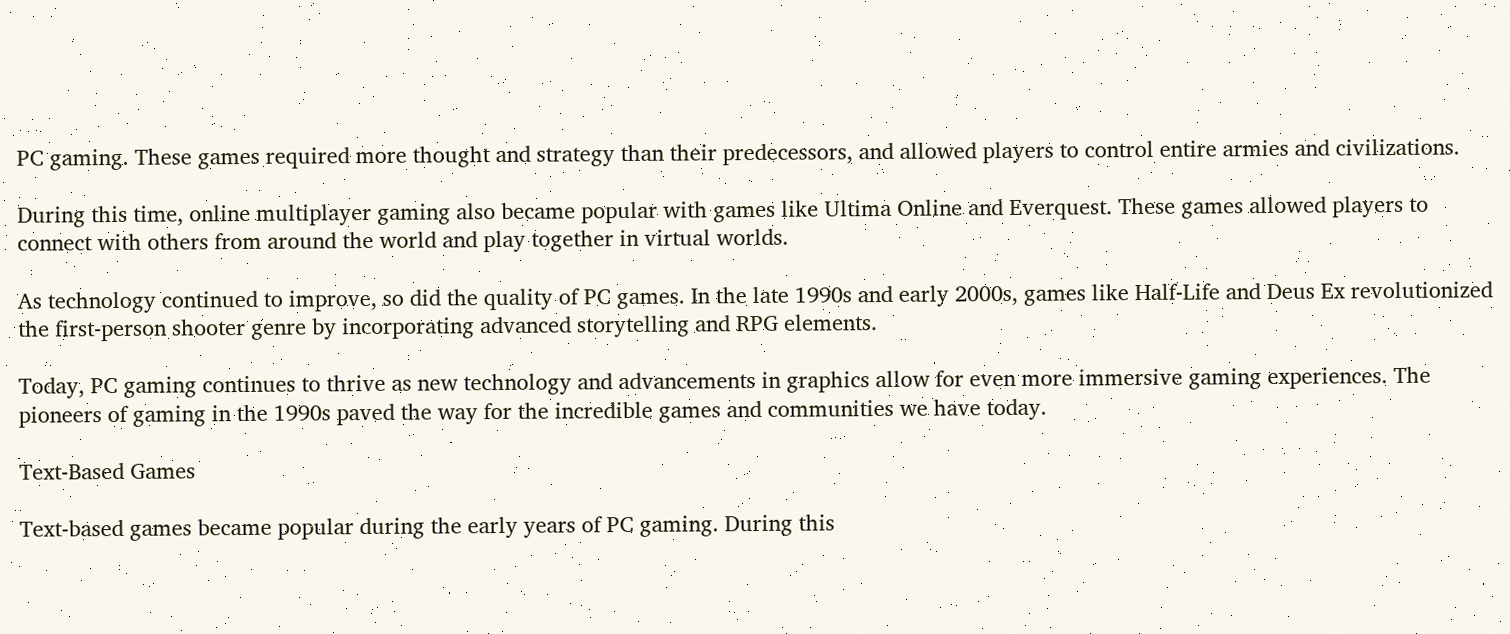PC gaming. These games required more thought and strategy than their predecessors, and allowed players to control entire armies and civilizations.

During this time, online multiplayer gaming also became popular with games like Ultima Online and Everquest. These games allowed players to connect with others from around the world and play together in virtual worlds.

As technology continued to improve, so did the quality of PC games. In the late 1990s and early 2000s, games like Half-Life and Deus Ex revolutionized the first-person shooter genre by incorporating advanced storytelling and RPG elements.

Today, PC gaming continues to thrive as new technology and advancements in graphics allow for even more immersive gaming experiences. The pioneers of gaming in the 1990s paved the way for the incredible games and communities we have today.

Text-Based Games

Text-based games became popular during the early years of PC gaming. During this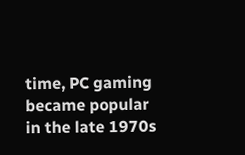time, PC gaming became popular in the late 1970s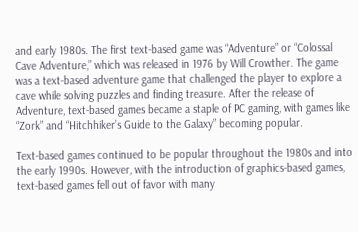and early 1980s. The first text-based game was “Adventure” or “Colossal Cave Adventure,” which was released in 1976 by Will Crowther. The game was a text-based adventure game that challenged the player to explore a cave while solving puzzles and finding treasure. After the release of Adventure, text-based games became a staple of PC gaming, with games like “Zork” and “Hitchhiker’s Guide to the Galaxy” becoming popular.

Text-based games continued to be popular throughout the 1980s and into the early 1990s. However, with the introduction of graphics-based games, text-based games fell out of favor with many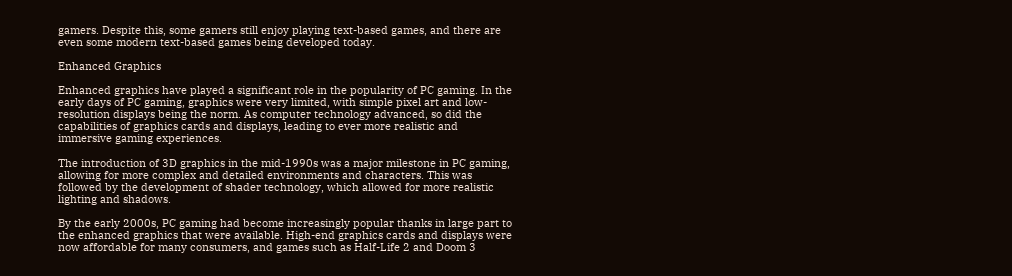gamers. Despite this, some gamers still enjoy playing text-based games, and there are even some modern text-based games being developed today.

Enhanced Graphics

Enhanced graphics have played a significant role in the popularity of PC gaming. In the early days of PC gaming, graphics were very limited, with simple pixel art and low-resolution displays being the norm. As computer technology advanced, so did the capabilities of graphics cards and displays, leading to ever more realistic and immersive gaming experiences.

The introduction of 3D graphics in the mid-1990s was a major milestone in PC gaming, allowing for more complex and detailed environments and characters. This was followed by the development of shader technology, which allowed for more realistic lighting and shadows.

By the early 2000s, PC gaming had become increasingly popular thanks in large part to the enhanced graphics that were available. High-end graphics cards and displays were now affordable for many consumers, and games such as Half-Life 2 and Doom 3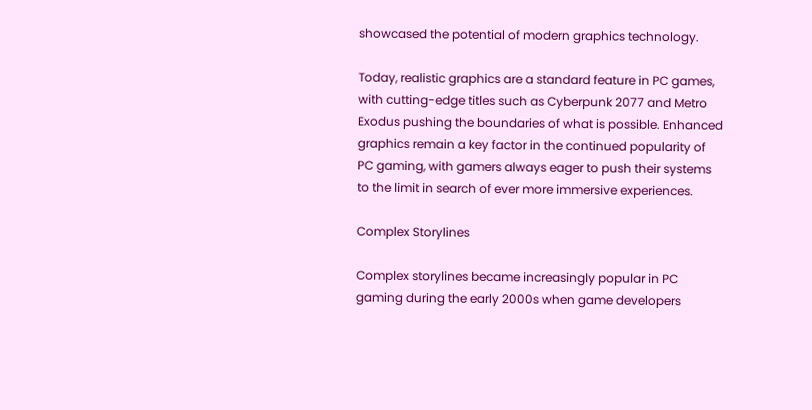showcased the potential of modern graphics technology.

Today, realistic graphics are a standard feature in PC games, with cutting-edge titles such as Cyberpunk 2077 and Metro Exodus pushing the boundaries of what is possible. Enhanced graphics remain a key factor in the continued popularity of PC gaming, with gamers always eager to push their systems to the limit in search of ever more immersive experiences.

Complex Storylines

Complex storylines became increasingly popular in PC gaming during the early 2000s when game developers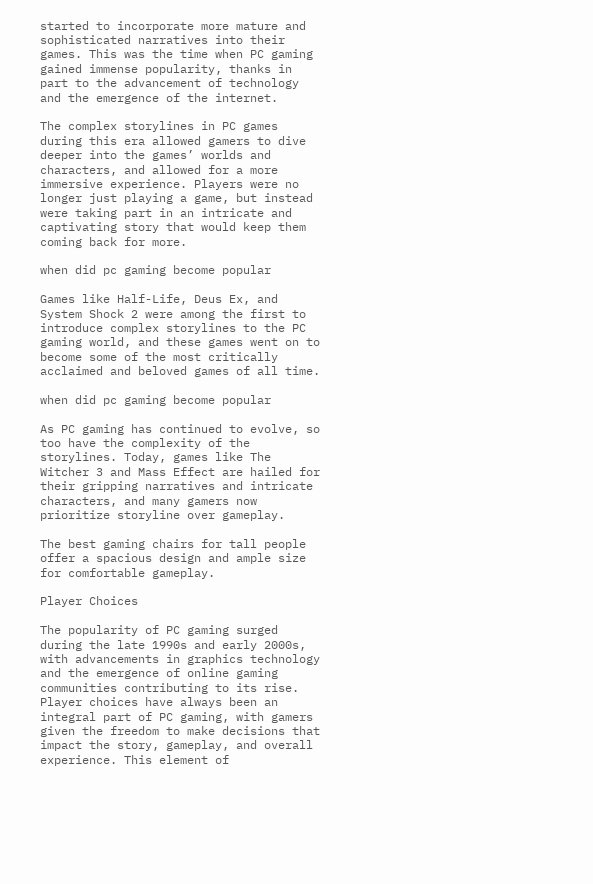started to incorporate more mature and sophisticated narratives into their games. This was the time when PC gaming gained immense popularity, thanks in part to the advancement of technology and the emergence of the internet.

The complex storylines in PC games during this era allowed gamers to dive deeper into the games’ worlds and characters, and allowed for a more immersive experience. Players were no longer just playing a game, but instead were taking part in an intricate and captivating story that would keep them coming back for more.

when did pc gaming become popular

Games like Half-Life, Deus Ex, and System Shock 2 were among the first to introduce complex storylines to the PC gaming world, and these games went on to become some of the most critically acclaimed and beloved games of all time.

when did pc gaming become popular

As PC gaming has continued to evolve, so too have the complexity of the storylines. Today, games like The Witcher 3 and Mass Effect are hailed for their gripping narratives and intricate characters, and many gamers now prioritize storyline over gameplay.

The best gaming chairs for tall people offer a spacious design and ample size for comfortable gameplay.

Player Choices

The popularity of PC gaming surged during the late 1990s and early 2000s, with advancements in graphics technology and the emergence of online gaming communities contributing to its rise. Player choices have always been an integral part of PC gaming, with gamers given the freedom to make decisions that impact the story, gameplay, and overall experience. This element of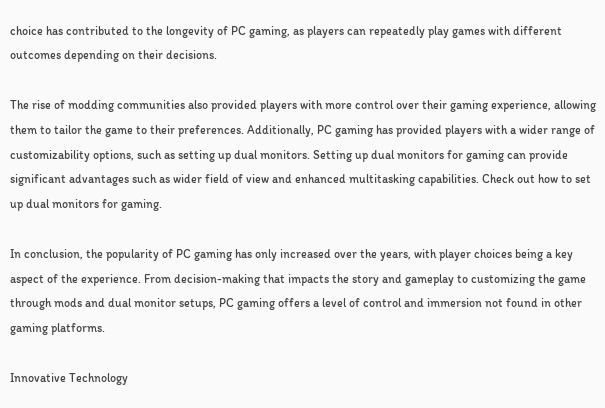choice has contributed to the longevity of PC gaming, as players can repeatedly play games with different outcomes depending on their decisions.

The rise of modding communities also provided players with more control over their gaming experience, allowing them to tailor the game to their preferences. Additionally, PC gaming has provided players with a wider range of customizability options, such as setting up dual monitors. Setting up dual monitors for gaming can provide significant advantages such as wider field of view and enhanced multitasking capabilities. Check out how to set up dual monitors for gaming.

In conclusion, the popularity of PC gaming has only increased over the years, with player choices being a key aspect of the experience. From decision-making that impacts the story and gameplay to customizing the game through mods and dual monitor setups, PC gaming offers a level of control and immersion not found in other gaming platforms.

Innovative Technology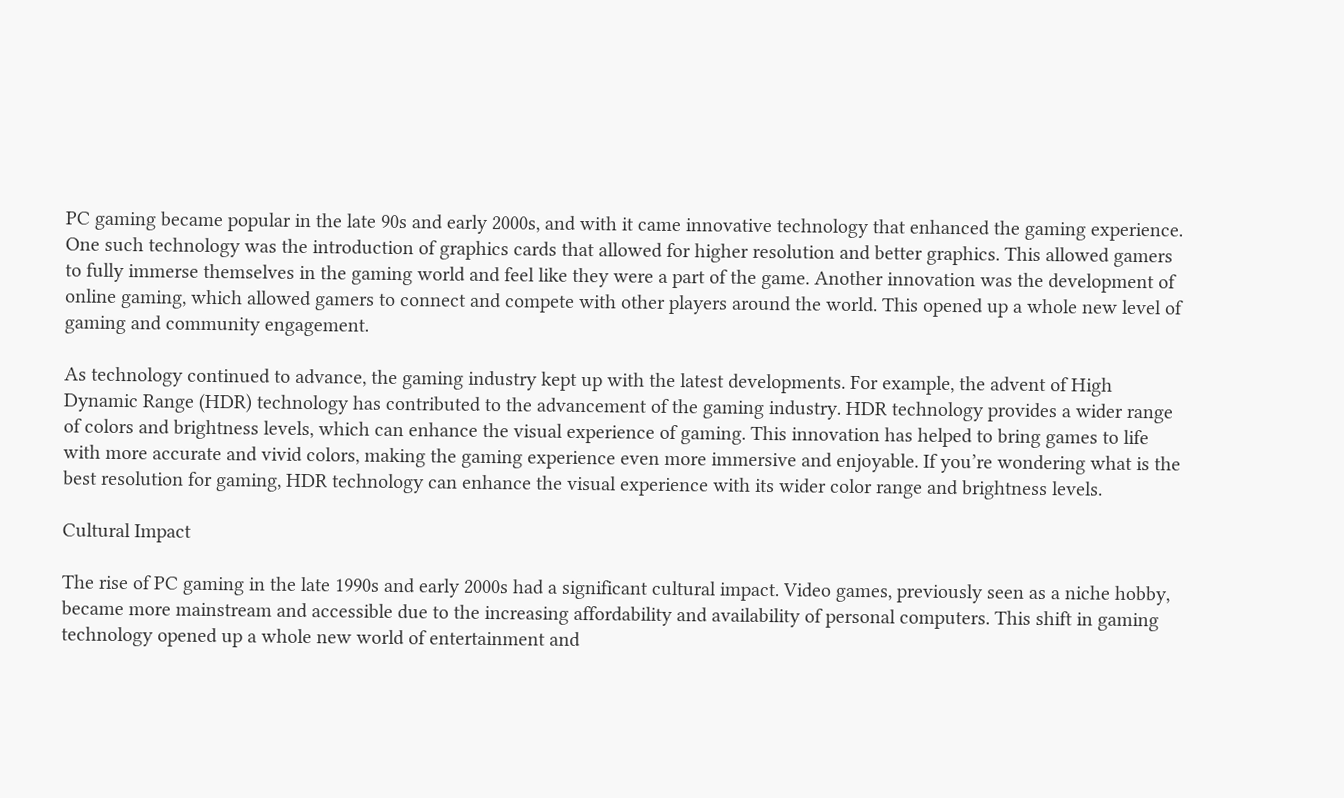PC gaming became popular in the late 90s and early 2000s, and with it came innovative technology that enhanced the gaming experience. One such technology was the introduction of graphics cards that allowed for higher resolution and better graphics. This allowed gamers to fully immerse themselves in the gaming world and feel like they were a part of the game. Another innovation was the development of online gaming, which allowed gamers to connect and compete with other players around the world. This opened up a whole new level of gaming and community engagement.

As technology continued to advance, the gaming industry kept up with the latest developments. For example, the advent of High Dynamic Range (HDR) technology has contributed to the advancement of the gaming industry. HDR technology provides a wider range of colors and brightness levels, which can enhance the visual experience of gaming. This innovation has helped to bring games to life with more accurate and vivid colors, making the gaming experience even more immersive and enjoyable. If you’re wondering what is the best resolution for gaming, HDR technology can enhance the visual experience with its wider color range and brightness levels.

Cultural Impact

The rise of PC gaming in the late 1990s and early 2000s had a significant cultural impact. Video games, previously seen as a niche hobby, became more mainstream and accessible due to the increasing affordability and availability of personal computers. This shift in gaming technology opened up a whole new world of entertainment and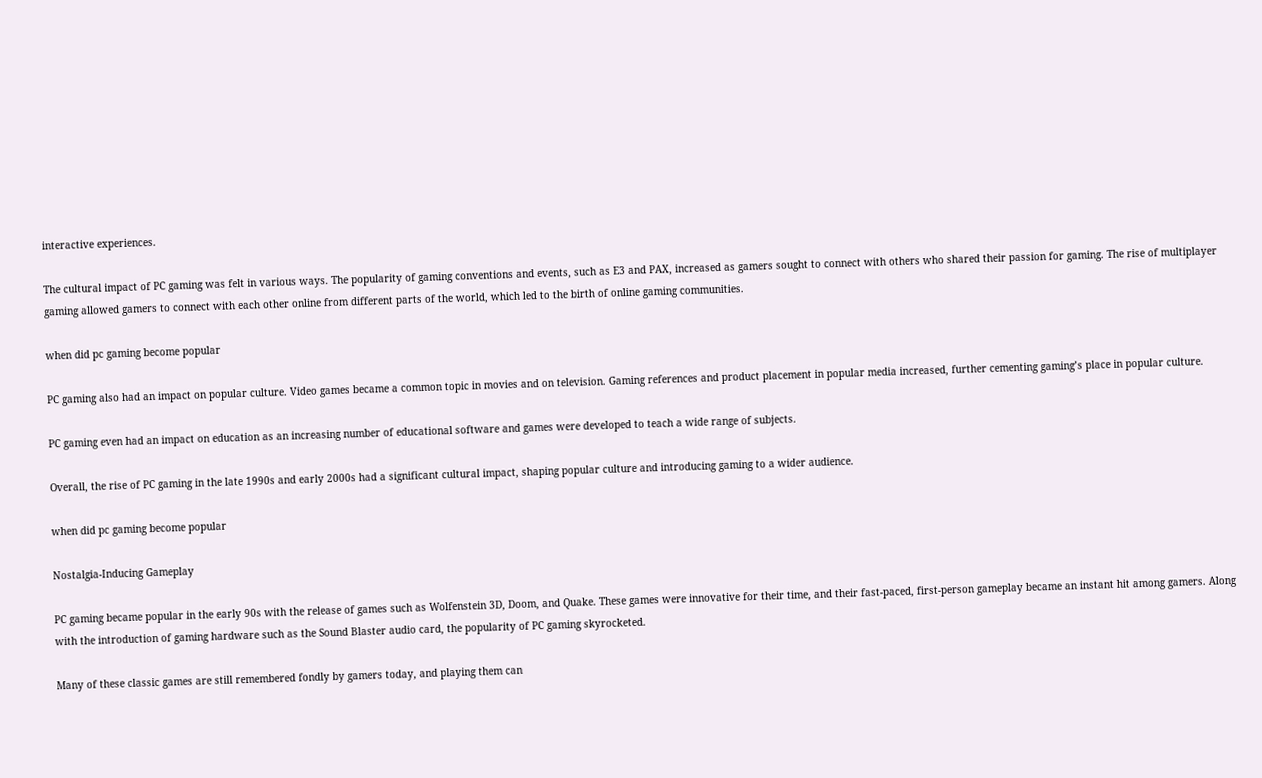interactive experiences.

The cultural impact of PC gaming was felt in various ways. The popularity of gaming conventions and events, such as E3 and PAX, increased as gamers sought to connect with others who shared their passion for gaming. The rise of multiplayer gaming allowed gamers to connect with each other online from different parts of the world, which led to the birth of online gaming communities.

when did pc gaming become popular

PC gaming also had an impact on popular culture. Video games became a common topic in movies and on television. Gaming references and product placement in popular media increased, further cementing gaming’s place in popular culture.

PC gaming even had an impact on education as an increasing number of educational software and games were developed to teach a wide range of subjects.

Overall, the rise of PC gaming in the late 1990s and early 2000s had a significant cultural impact, shaping popular culture and introducing gaming to a wider audience.

when did pc gaming become popular

Nostalgia-Inducing Gameplay

PC gaming became popular in the early 90s with the release of games such as Wolfenstein 3D, Doom, and Quake. These games were innovative for their time, and their fast-paced, first-person gameplay became an instant hit among gamers. Along with the introduction of gaming hardware such as the Sound Blaster audio card, the popularity of PC gaming skyrocketed.

Many of these classic games are still remembered fondly by gamers today, and playing them can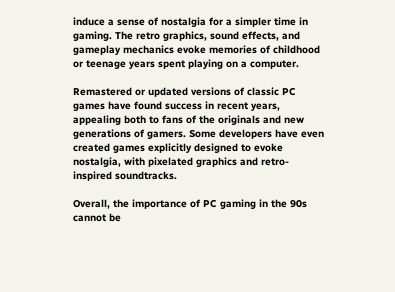induce a sense of nostalgia for a simpler time in gaming. The retro graphics, sound effects, and gameplay mechanics evoke memories of childhood or teenage years spent playing on a computer.

Remastered or updated versions of classic PC games have found success in recent years, appealing both to fans of the originals and new generations of gamers. Some developers have even created games explicitly designed to evoke nostalgia, with pixelated graphics and retro-inspired soundtracks.

Overall, the importance of PC gaming in the 90s cannot be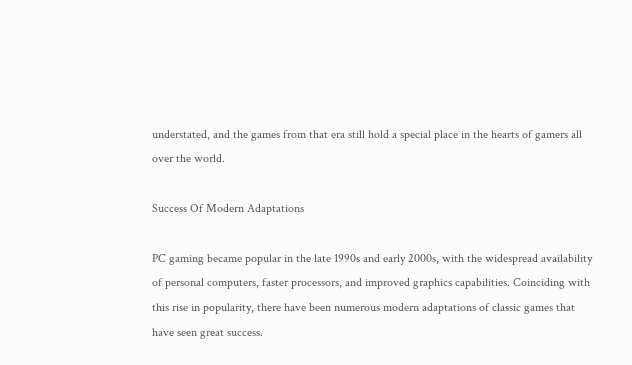understated, and the games from that era still hold a special place in the hearts of gamers all over the world.

Success Of Modern Adaptations

PC gaming became popular in the late 1990s and early 2000s, with the widespread availability of personal computers, faster processors, and improved graphics capabilities. Coinciding with this rise in popularity, there have been numerous modern adaptations of classic games that have seen great success.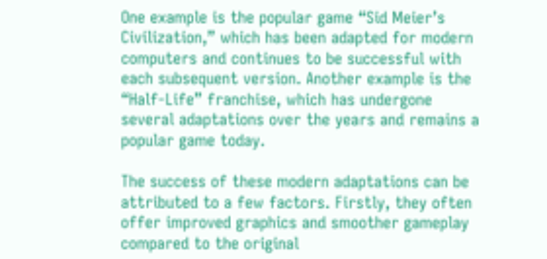One example is the popular game “Sid Meier’s Civilization,” which has been adapted for modern computers and continues to be successful with each subsequent version. Another example is the “Half-Life” franchise, which has undergone several adaptations over the years and remains a popular game today.

The success of these modern adaptations can be attributed to a few factors. Firstly, they often offer improved graphics and smoother gameplay compared to the original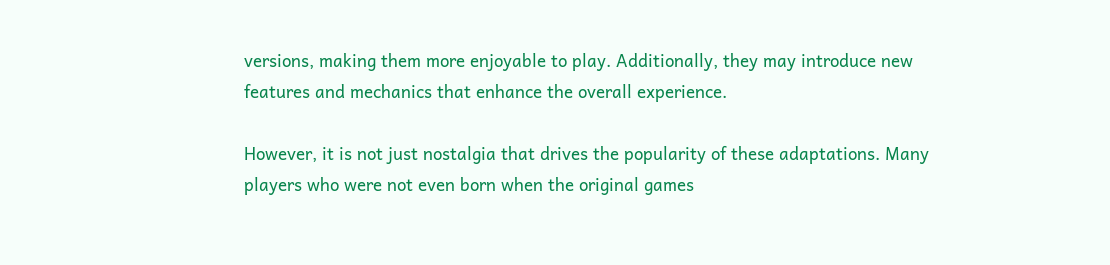versions, making them more enjoyable to play. Additionally, they may introduce new features and mechanics that enhance the overall experience.

However, it is not just nostalgia that drives the popularity of these adaptations. Many players who were not even born when the original games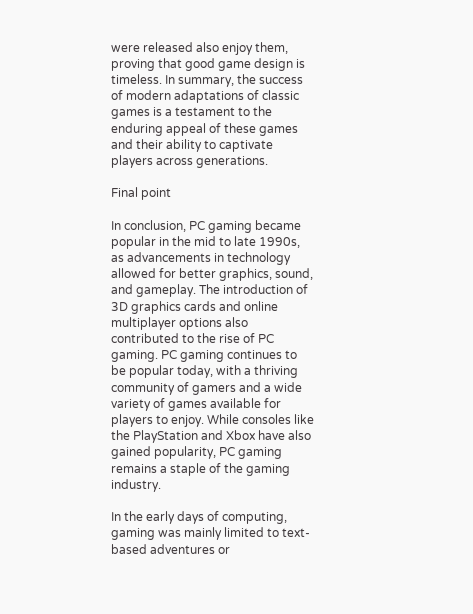were released also enjoy them, proving that good game design is timeless. In summary, the success of modern adaptations of classic games is a testament to the enduring appeal of these games and their ability to captivate players across generations.

Final point

In conclusion, PC gaming became popular in the mid to late 1990s, as advancements in technology allowed for better graphics, sound, and gameplay. The introduction of 3D graphics cards and online multiplayer options also contributed to the rise of PC gaming. PC gaming continues to be popular today, with a thriving community of gamers and a wide variety of games available for players to enjoy. While consoles like the PlayStation and Xbox have also gained popularity, PC gaming remains a staple of the gaming industry.

In the early days of computing, gaming was mainly limited to text-based adventures or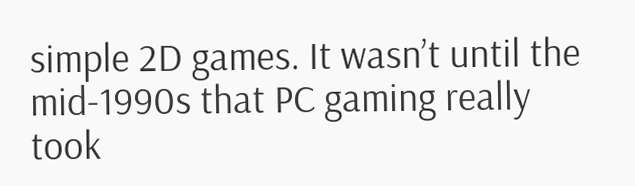simple 2D games. It wasn’t until the mid-1990s that PC gaming really took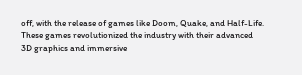off, with the release of games like Doom, Quake, and Half-Life. These games revolutionized the industry with their advanced 3D graphics and immersive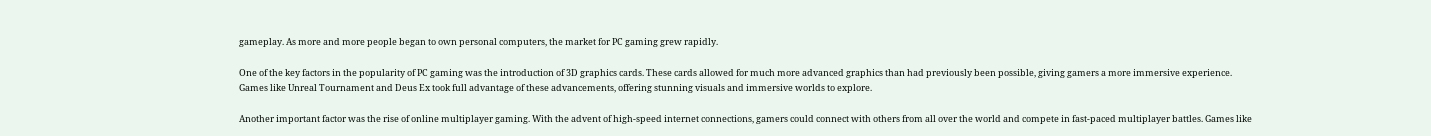gameplay. As more and more people began to own personal computers, the market for PC gaming grew rapidly.

One of the key factors in the popularity of PC gaming was the introduction of 3D graphics cards. These cards allowed for much more advanced graphics than had previously been possible, giving gamers a more immersive experience. Games like Unreal Tournament and Deus Ex took full advantage of these advancements, offering stunning visuals and immersive worlds to explore.

Another important factor was the rise of online multiplayer gaming. With the advent of high-speed internet connections, gamers could connect with others from all over the world and compete in fast-paced multiplayer battles. Games like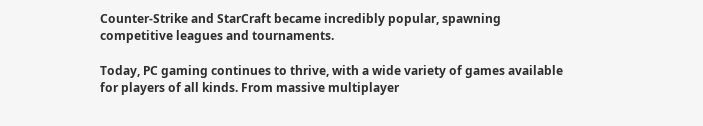Counter-Strike and StarCraft became incredibly popular, spawning competitive leagues and tournaments.

Today, PC gaming continues to thrive, with a wide variety of games available for players of all kinds. From massive multiplayer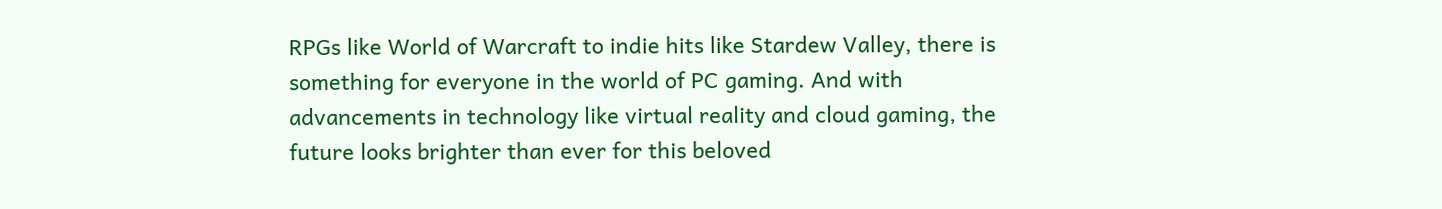RPGs like World of Warcraft to indie hits like Stardew Valley, there is something for everyone in the world of PC gaming. And with advancements in technology like virtual reality and cloud gaming, the future looks brighter than ever for this beloved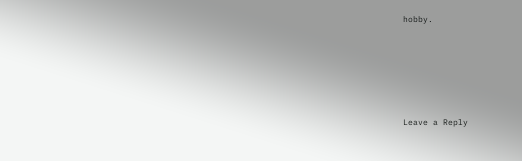hobby.






Leave a Reply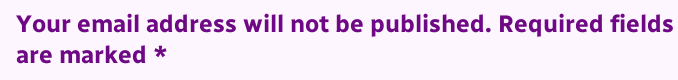Your email address will not be published. Required fields are marked *